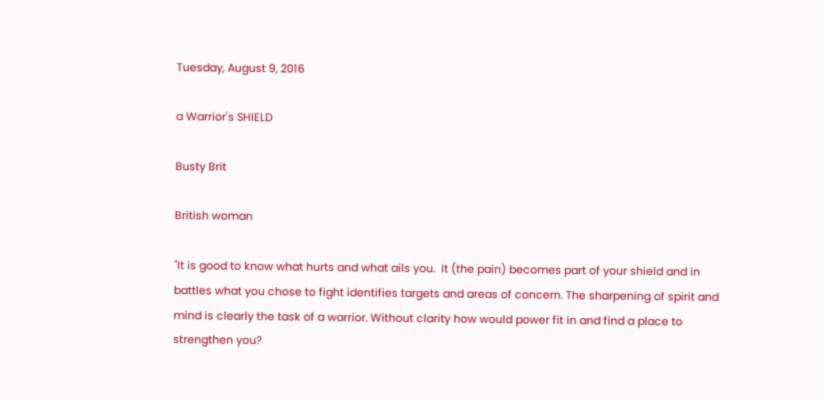Tuesday, August 9, 2016

a Warrior's SHIELD

Busty Brit

British woman

"It is good to know what hurts and what ails you.  It (the pain) becomes part of your shield and in battles what you chose to fight identifies targets and areas of concern. The sharpening of spirit and mind is clearly the task of a warrior. Without clarity how would power fit in and find a place to strengthen you?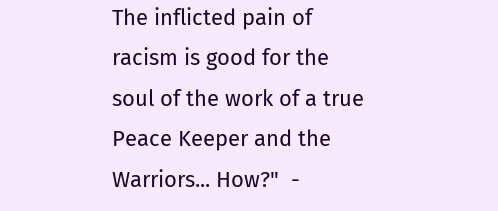The inflicted pain of racism is good for the soul of the work of a true Peace Keeper and the Warriors... How?"  -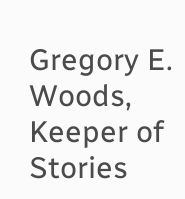Gregory E. Woods, Keeper of Stories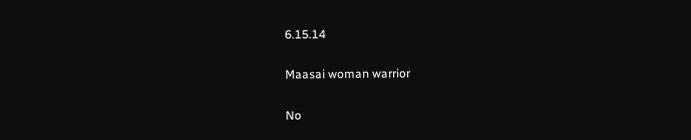6.15.14

Maasai woman warrior

No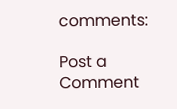comments:

Post a Comment